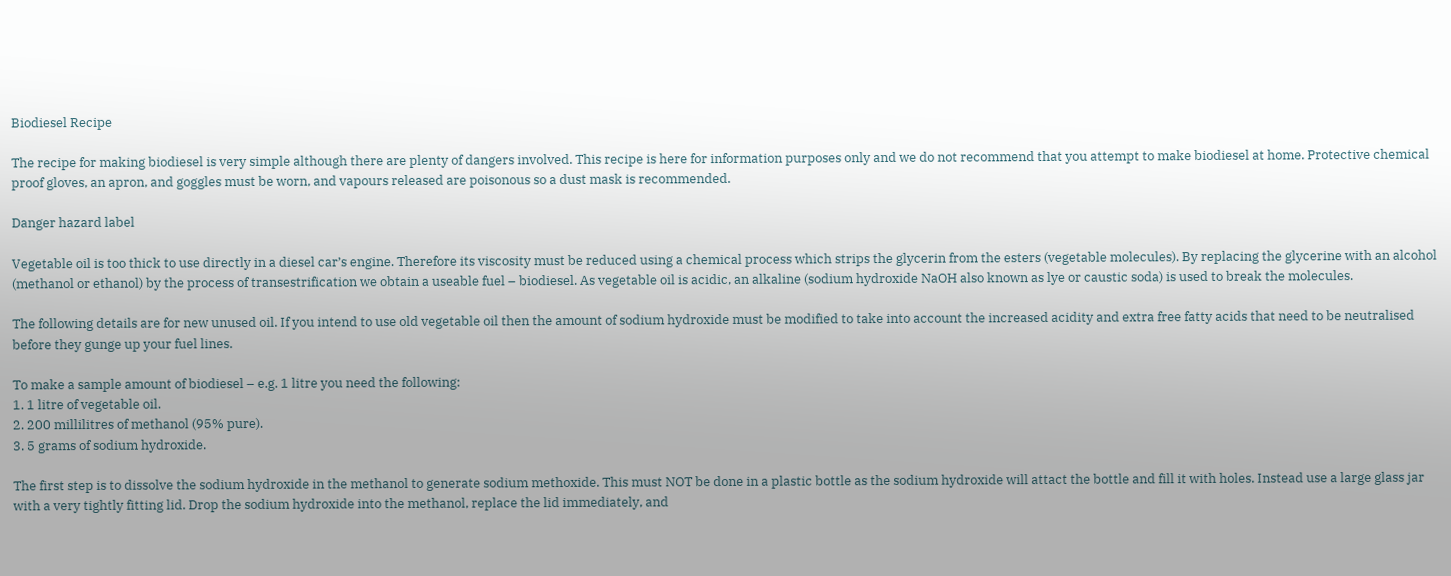Biodiesel Recipe

The recipe for making biodiesel is very simple although there are plenty of dangers involved. This recipe is here for information purposes only and we do not recommend that you attempt to make biodiesel at home. Protective chemical proof gloves, an apron, and goggles must be worn, and vapours released are poisonous so a dust mask is recommended.

Danger hazard label

Vegetable oil is too thick to use directly in a diesel car’s engine. Therefore its viscosity must be reduced using a chemical process which strips the glycerin from the esters (vegetable molecules). By replacing the glycerine with an alcohol (methanol or ethanol) by the process of transestrification we obtain a useable fuel – biodiesel. As vegetable oil is acidic, an alkaline (sodium hydroxide NaOH also known as lye or caustic soda) is used to break the molecules.

The following details are for new unused oil. If you intend to use old vegetable oil then the amount of sodium hydroxide must be modified to take into account the increased acidity and extra free fatty acids that need to be neutralised before they gunge up your fuel lines.

To make a sample amount of biodiesel – e.g. 1 litre you need the following:
1. 1 litre of vegetable oil.
2. 200 millilitres of methanol (95% pure).
3. 5 grams of sodium hydroxide.

The first step is to dissolve the sodium hydroxide in the methanol to generate sodium methoxide. This must NOT be done in a plastic bottle as the sodium hydroxide will attact the bottle and fill it with holes. Instead use a large glass jar with a very tightly fitting lid. Drop the sodium hydroxide into the methanol, replace the lid immediately, and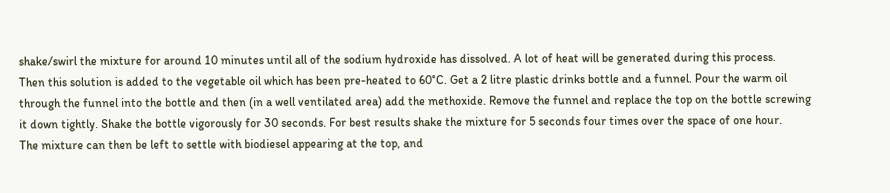shake/swirl the mixture for around 10 minutes until all of the sodium hydroxide has dissolved. A lot of heat will be generated during this process.
Then this solution is added to the vegetable oil which has been pre-heated to 60°C. Get a 2 litre plastic drinks bottle and a funnel. Pour the warm oil through the funnel into the bottle and then (in a well ventilated area) add the methoxide. Remove the funnel and replace the top on the bottle screwing it down tightly. Shake the bottle vigorously for 30 seconds. For best results shake the mixture for 5 seconds four times over the space of one hour.
The mixture can then be left to settle with biodiesel appearing at the top, and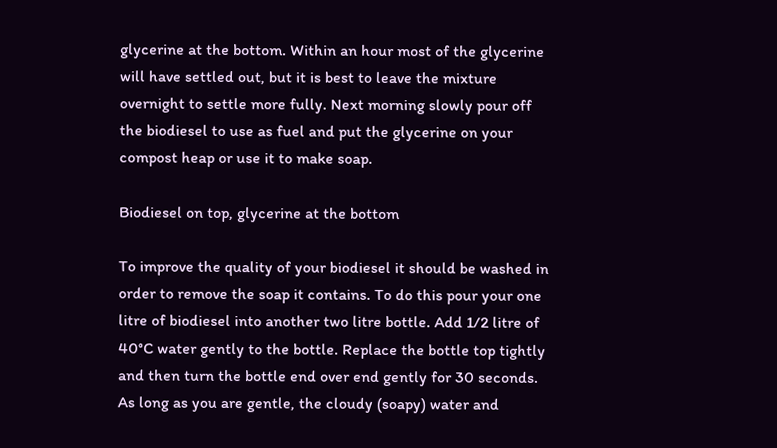glycerine at the bottom. Within an hour most of the glycerine will have settled out, but it is best to leave the mixture overnight to settle more fully. Next morning slowly pour off the biodiesel to use as fuel and put the glycerine on your compost heap or use it to make soap.

Biodiesel on top, glycerine at the bottom

To improve the quality of your biodiesel it should be washed in order to remove the soap it contains. To do this pour your one litre of biodiesel into another two litre bottle. Add 1/2 litre of 40°C water gently to the bottle. Replace the bottle top tightly and then turn the bottle end over end gently for 30 seconds. As long as you are gentle, the cloudy (soapy) water and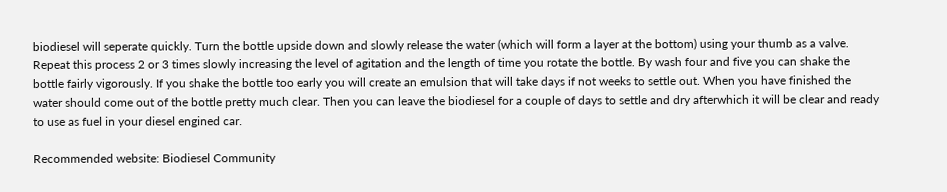biodiesel will seperate quickly. Turn the bottle upside down and slowly release the water (which will form a layer at the bottom) using your thumb as a valve. Repeat this process 2 or 3 times slowly increasing the level of agitation and the length of time you rotate the bottle. By wash four and five you can shake the bottle fairly vigorously. If you shake the bottle too early you will create an emulsion that will take days if not weeks to settle out. When you have finished the water should come out of the bottle pretty much clear. Then you can leave the biodiesel for a couple of days to settle and dry afterwhich it will be clear and ready to use as fuel in your diesel engined car.

Recommended website: Biodiesel Community